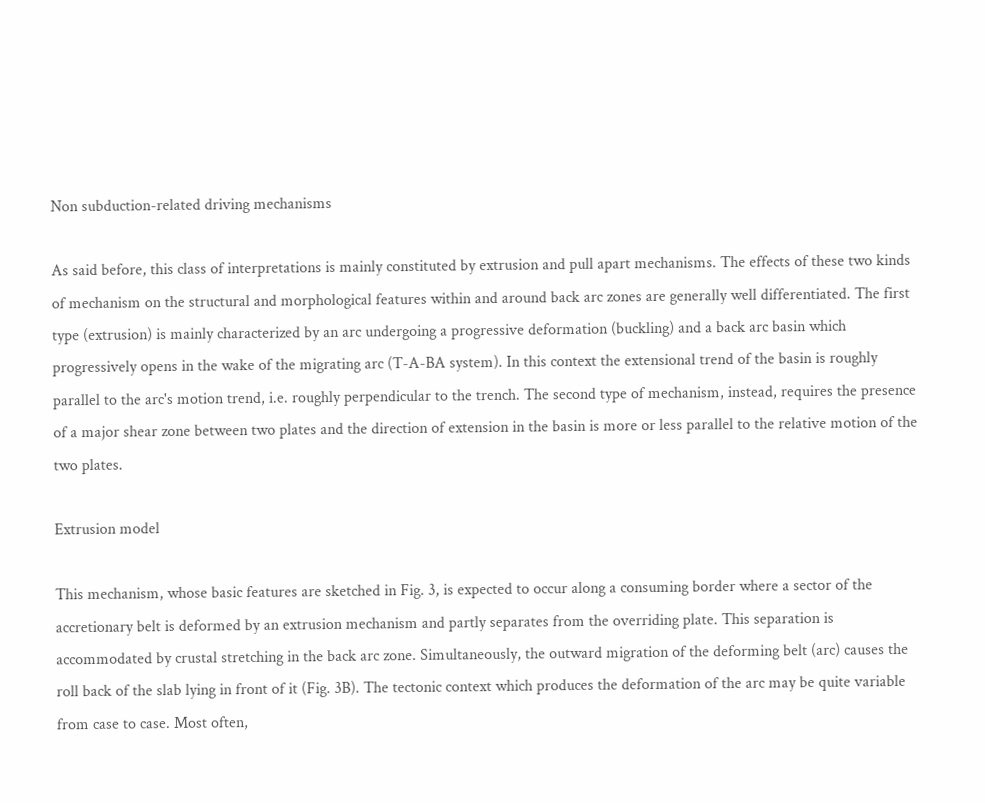Non subduction-related driving mechanisms

As said before, this class of interpretations is mainly constituted by extrusion and pull apart mechanisms. The effects of these two kinds of mechanism on the structural and morphological features within and around back arc zones are generally well differentiated. The first type (extrusion) is mainly characterized by an arc undergoing a progressive deformation (buckling) and a back arc basin which progressively opens in the wake of the migrating arc (T-A-BA system). In this context the extensional trend of the basin is roughly parallel to the arc's motion trend, i.e. roughly perpendicular to the trench. The second type of mechanism, instead, requires the presence of a major shear zone between two plates and the direction of extension in the basin is more or less parallel to the relative motion of the two plates.

Extrusion model

This mechanism, whose basic features are sketched in Fig. 3, is expected to occur along a consuming border where a sector of the accretionary belt is deformed by an extrusion mechanism and partly separates from the overriding plate. This separation is accommodated by crustal stretching in the back arc zone. Simultaneously, the outward migration of the deforming belt (arc) causes the roll back of the slab lying in front of it (Fig. 3B). The tectonic context which produces the deformation of the arc may be quite variable from case to case. Most often,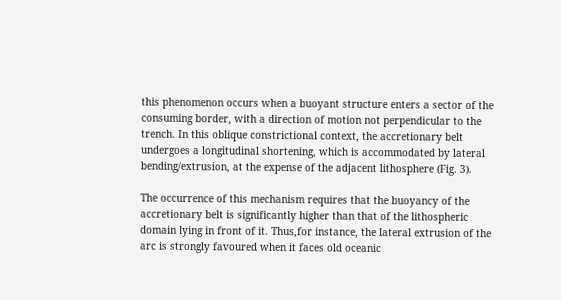this phenomenon occurs when a buoyant structure enters a sector of the consuming border, with a direction of motion not perpendicular to the trench. In this oblique constrictional context, the accretionary belt undergoes a longitudinal shortening, which is accommodated by lateral bending/extrusion, at the expense of the adjacent lithosphere (Fig. 3).

The occurrence of this mechanism requires that the buoyancy of the accretionary belt is significantly higher than that of the lithospheric domain lying in front of it. Thus,for instance, the lateral extrusion of the arc is strongly favoured when it faces old oceanic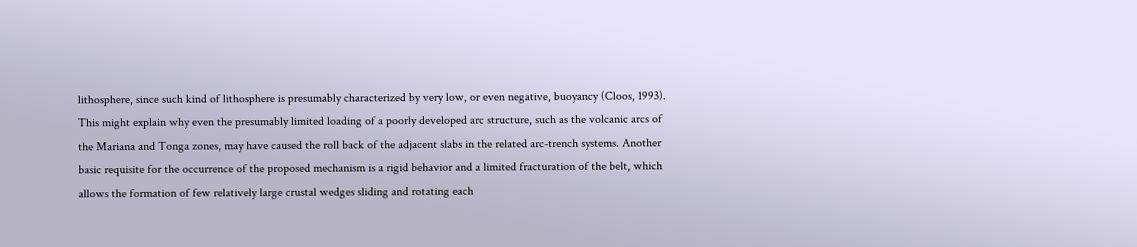lithosphere, since such kind of lithosphere is presumably characterized by very low, or even negative, buoyancy (Cloos, 1993). This might explain why even the presumably limited loading of a poorly developed arc structure, such as the volcanic arcs of the Mariana and Tonga zones, may have caused the roll back of the adjacent slabs in the related arc-trench systems. Another basic requisite for the occurrence of the proposed mechanism is a rigid behavior and a limited fracturation of the belt, which allows the formation of few relatively large crustal wedges sliding and rotating each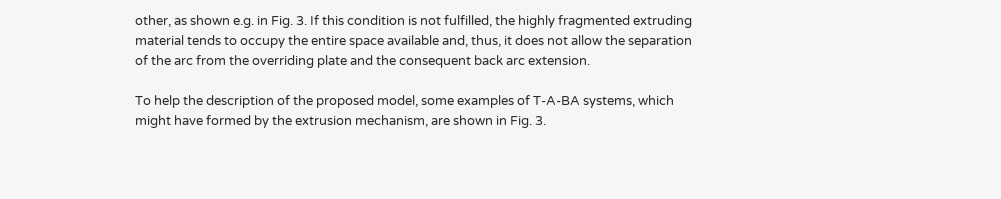other, as shown e.g. in Fig. 3. If this condition is not fulfilled, the highly fragmented extruding material tends to occupy the entire space available and, thus, it does not allow the separation of the arc from the overriding plate and the consequent back arc extension.

To help the description of the proposed model, some examples of T-A-BA systems, which might have formed by the extrusion mechanism, are shown in Fig. 3.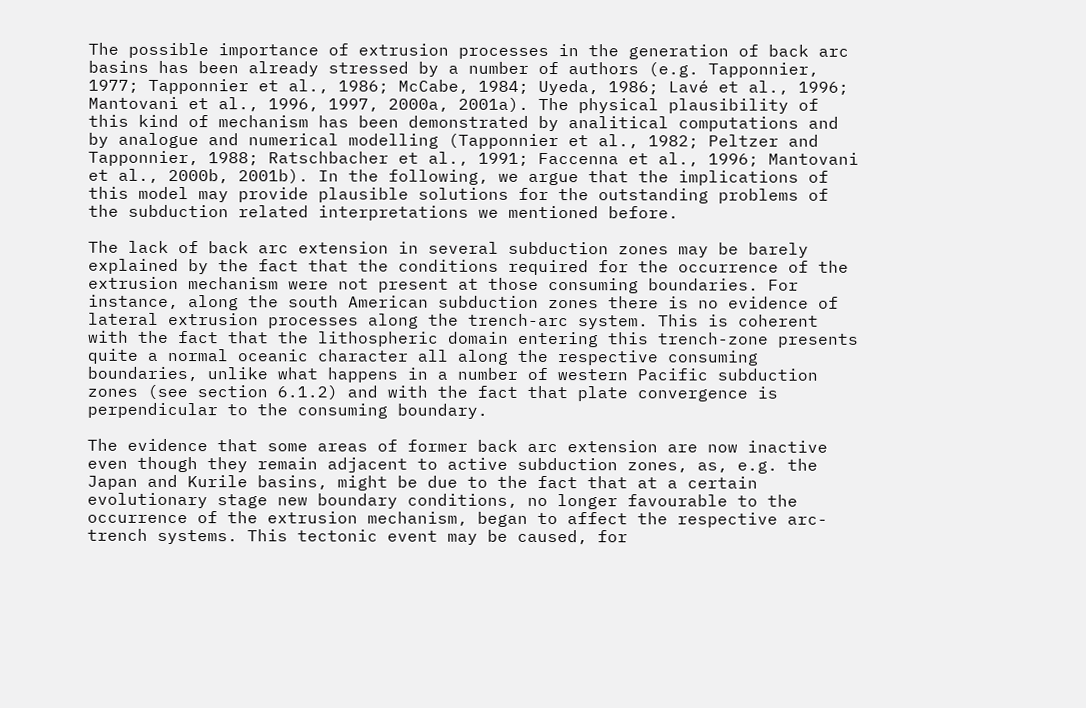The possible importance of extrusion processes in the generation of back arc basins has been already stressed by a number of authors (e.g. Tapponnier, 1977; Tapponnier et al., 1986; McCabe, 1984; Uyeda, 1986; Lavé et al., 1996; Mantovani et al., 1996, 1997, 2000a, 2001a). The physical plausibility of this kind of mechanism has been demonstrated by analitical computations and by analogue and numerical modelling (Tapponnier et al., 1982; Peltzer and Tapponnier, 1988; Ratschbacher et al., 1991; Faccenna et al., 1996; Mantovani et al., 2000b, 2001b). In the following, we argue that the implications of this model may provide plausible solutions for the outstanding problems of the subduction related interpretations we mentioned before.

The lack of back arc extension in several subduction zones may be barely explained by the fact that the conditions required for the occurrence of the extrusion mechanism were not present at those consuming boundaries. For instance, along the south American subduction zones there is no evidence of lateral extrusion processes along the trench-arc system. This is coherent with the fact that the lithospheric domain entering this trench-zone presents quite a normal oceanic character all along the respective consuming boundaries, unlike what happens in a number of western Pacific subduction zones (see section 6.1.2) and with the fact that plate convergence is perpendicular to the consuming boundary.

The evidence that some areas of former back arc extension are now inactive even though they remain adjacent to active subduction zones, as, e.g. the Japan and Kurile basins, might be due to the fact that at a certain evolutionary stage new boundary conditions, no longer favourable to the occurrence of the extrusion mechanism, began to affect the respective arc-trench systems. This tectonic event may be caused, for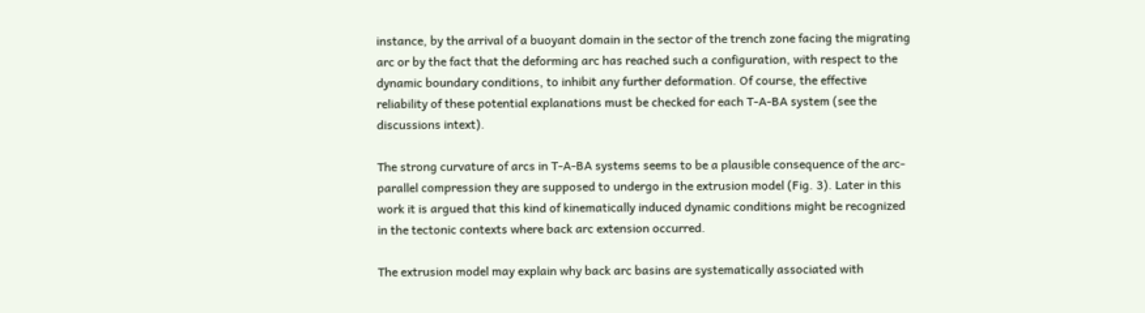instance, by the arrival of a buoyant domain in the sector of the trench zone facing the migrating arc or by the fact that the deforming arc has reached such a configuration, with respect to the dynamic boundary conditions, to inhibit any further deformation. Of course, the effective reliability of these potential explanations must be checked for each T-A-BA system (see the discussions intext).

The strong curvature of arcs in T-A-BA systems seems to be a plausible consequence of the arc-parallel compression they are supposed to undergo in the extrusion model (Fig. 3). Later in this work it is argued that this kind of kinematically induced dynamic conditions might be recognized in the tectonic contexts where back arc extension occurred.

The extrusion model may explain why back arc basins are systematically associated with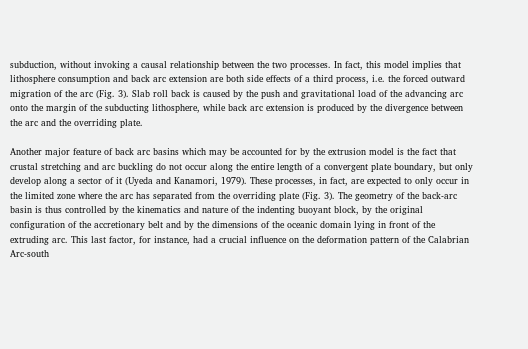subduction, without invoking a causal relationship between the two processes. In fact, this model implies that lithosphere consumption and back arc extension are both side effects of a third process, i.e. the forced outward migration of the arc (Fig. 3). Slab roll back is caused by the push and gravitational load of the advancing arc onto the margin of the subducting lithosphere, while back arc extension is produced by the divergence between the arc and the overriding plate.

Another major feature of back arc basins which may be accounted for by the extrusion model is the fact that crustal stretching and arc buckling do not occur along the entire length of a convergent plate boundary, but only develop along a sector of it (Uyeda and Kanamori, 1979). These processes, in fact, are expected to only occur in the limited zone where the arc has separated from the overriding plate (Fig. 3). The geometry of the back-arc basin is thus controlled by the kinematics and nature of the indenting buoyant block, by the original configuration of the accretionary belt and by the dimensions of the oceanic domain lying in front of the extruding arc. This last factor, for instance, had a crucial influence on the deformation pattern of the Calabrian Arc-south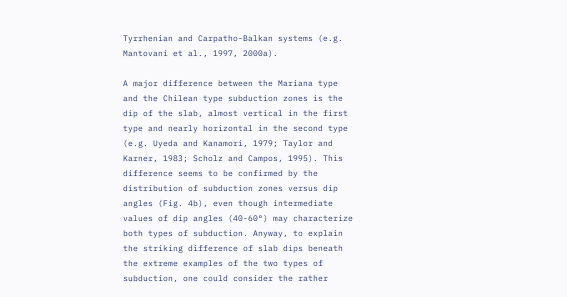Tyrrhenian and Carpatho-Balkan systems (e.g. Mantovani et al., 1997, 2000a).

A major difference between the Mariana type and the Chilean type subduction zones is the dip of the slab, almost vertical in the first type and nearly horizontal in the second type (e.g. Uyeda and Kanamori, 1979; Taylor and Karner, 1983; Scholz and Campos, 1995). This difference seems to be confirmed by the distribution of subduction zones versus dip angles (Fig. 4b), even though intermediate values of dip angles (40-60°) may characterize both types of subduction. Anyway, to explain the striking difference of slab dips beneath the extreme examples of the two types of subduction, one could consider the rather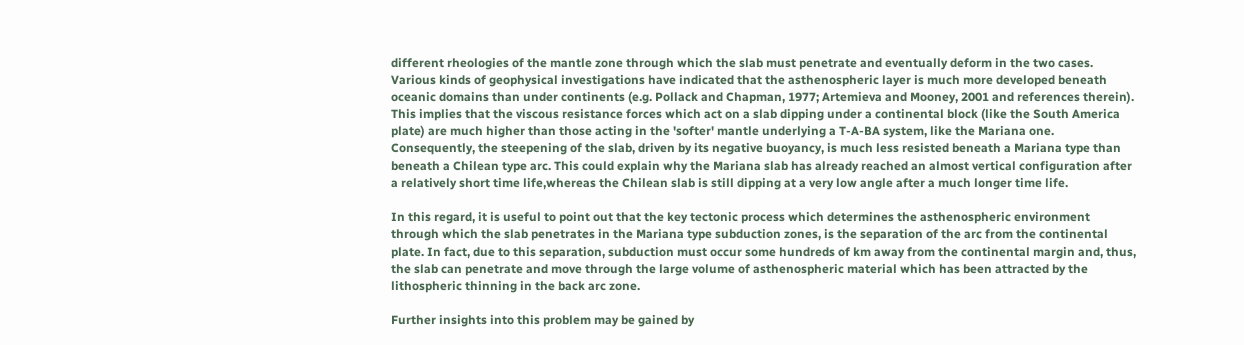different rheologies of the mantle zone through which the slab must penetrate and eventually deform in the two cases. Various kinds of geophysical investigations have indicated that the asthenospheric layer is much more developed beneath oceanic domains than under continents (e.g. Pollack and Chapman, 1977; Artemieva and Mooney, 2001 and references therein). This implies that the viscous resistance forces which act on a slab dipping under a continental block (like the South America plate) are much higher than those acting in the 'softer' mantle underlying a T-A-BA system, like the Mariana one. Consequently, the steepening of the slab, driven by its negative buoyancy, is much less resisted beneath a Mariana type than beneath a Chilean type arc. This could explain why the Mariana slab has already reached an almost vertical configuration after a relatively short time life,whereas the Chilean slab is still dipping at a very low angle after a much longer time life.

In this regard, it is useful to point out that the key tectonic process which determines the asthenospheric environment through which the slab penetrates in the Mariana type subduction zones, is the separation of the arc from the continental plate. In fact, due to this separation, subduction must occur some hundreds of km away from the continental margin and, thus, the slab can penetrate and move through the large volume of asthenospheric material which has been attracted by the lithospheric thinning in the back arc zone.

Further insights into this problem may be gained by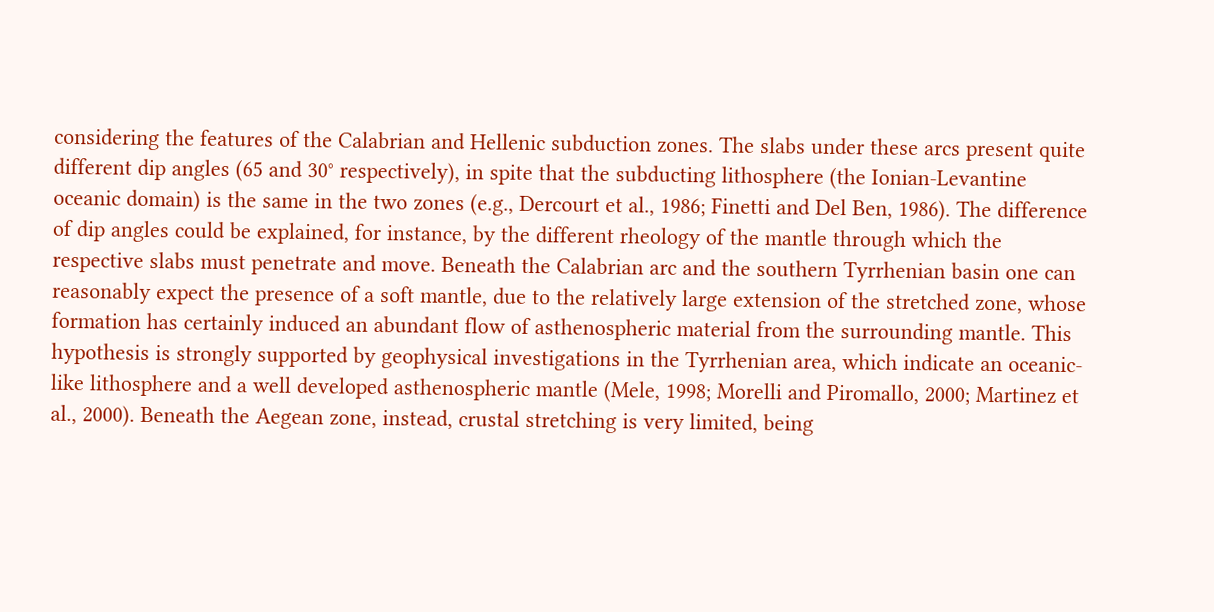considering the features of the Calabrian and Hellenic subduction zones. The slabs under these arcs present quite different dip angles (65 and 30° respectively), in spite that the subducting lithosphere (the Ionian-Levantine oceanic domain) is the same in the two zones (e.g., Dercourt et al., 1986; Finetti and Del Ben, 1986). The difference of dip angles could be explained, for instance, by the different rheology of the mantle through which the respective slabs must penetrate and move. Beneath the Calabrian arc and the southern Tyrrhenian basin one can reasonably expect the presence of a soft mantle, due to the relatively large extension of the stretched zone, whose formation has certainly induced an abundant flow of asthenospheric material from the surrounding mantle. This hypothesis is strongly supported by geophysical investigations in the Tyrrhenian area, which indicate an oceanic-like lithosphere and a well developed asthenospheric mantle (Mele, 1998; Morelli and Piromallo, 2000; Martinez et al., 2000). Beneath the Aegean zone, instead, crustal stretching is very limited, being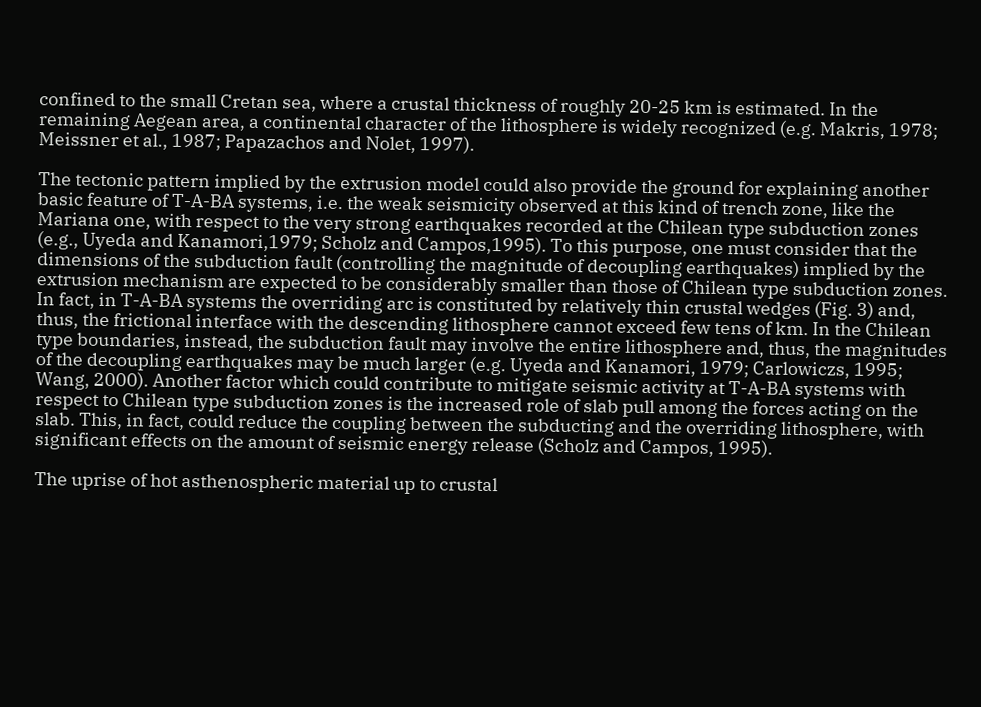confined to the small Cretan sea, where a crustal thickness of roughly 20-25 km is estimated. In the remaining Aegean area, a continental character of the lithosphere is widely recognized (e.g. Makris, 1978; Meissner et al., 1987; Papazachos and Nolet, 1997).

The tectonic pattern implied by the extrusion model could also provide the ground for explaining another basic feature of T-A-BA systems, i.e. the weak seismicity observed at this kind of trench zone, like the Mariana one, with respect to the very strong earthquakes recorded at the Chilean type subduction zones (e.g., Uyeda and Kanamori,1979; Scholz and Campos,1995). To this purpose, one must consider that the dimensions of the subduction fault (controlling the magnitude of decoupling earthquakes) implied by the extrusion mechanism are expected to be considerably smaller than those of Chilean type subduction zones. In fact, in T-A-BA systems the overriding arc is constituted by relatively thin crustal wedges (Fig. 3) and, thus, the frictional interface with the descending lithosphere cannot exceed few tens of km. In the Chilean type boundaries, instead, the subduction fault may involve the entire lithosphere and, thus, the magnitudes of the decoupling earthquakes may be much larger (e.g. Uyeda and Kanamori, 1979; Carlowiczs, 1995; Wang, 2000). Another factor which could contribute to mitigate seismic activity at T-A-BA systems with respect to Chilean type subduction zones is the increased role of slab pull among the forces acting on the slab. This, in fact, could reduce the coupling between the subducting and the overriding lithosphere, with significant effects on the amount of seismic energy release (Scholz and Campos, 1995).

The uprise of hot asthenospheric material up to crustal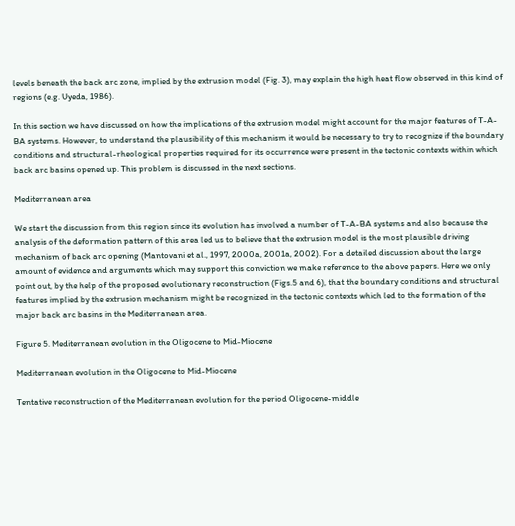levels beneath the back arc zone, implied by the extrusion model (Fig. 3), may explain the high heat flow observed in this kind of regions (e.g. Uyeda, 1986).

In this section we have discussed on how the implications of the extrusion model might account for the major features of T-A-BA systems. However, to understand the plausibility of this mechanism it would be necessary to try to recognize if the boundary conditions and structural-rheological properties required for its occurrence were present in the tectonic contexts within which back arc basins opened up. This problem is discussed in the next sections.

Mediterranean area

We start the discussion from this region since its evolution has involved a number of T-A-BA systems and also because the analysis of the deformation pattern of this area led us to believe that the extrusion model is the most plausible driving mechanism of back arc opening (Mantovani et al., 1997, 2000a, 2001a, 2002). For a detailed discussion about the large amount of evidence and arguments which may support this conviction we make reference to the above papers. Here we only point out, by the help of the proposed evolutionary reconstruction (Figs.5 and 6), that the boundary conditions and structural features implied by the extrusion mechanism might be recognized in the tectonic contexts which led to the formation of the major back arc basins in the Mediterranean area.

Figure 5. Mediterranean evolution in the Oligocene to Mid-Miocene

Mediterranean evolution in the Oligocene to Mid-Miocene

Tentative reconstruction of the Mediterranean evolution for the period Oligocene-middle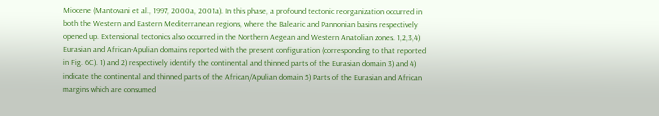Miocene (Mantovani et al., 1997, 2000a, 2001a). In this phase, a profound tectonic reorganization occurred in both the Western and Eastern Mediterranean regions, where the Balearic and Pannonian basins respectively opened up. Extensional tectonics also occurred in the Northern Aegean and Western Anatolian zones. 1,2,3,4) Eurasian and African-Apulian domains reported with the present configuration (corresponding to that reported in Fig. 6C). 1) and 2) respectively identify the continental and thinned parts of the Eurasian domain 3) and 4) indicate the continental and thinned parts of the African/Apulian domain 5) Parts of the Eurasian and African margins which are consumed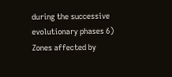during the successive evolutionary phases 6) Zones affected by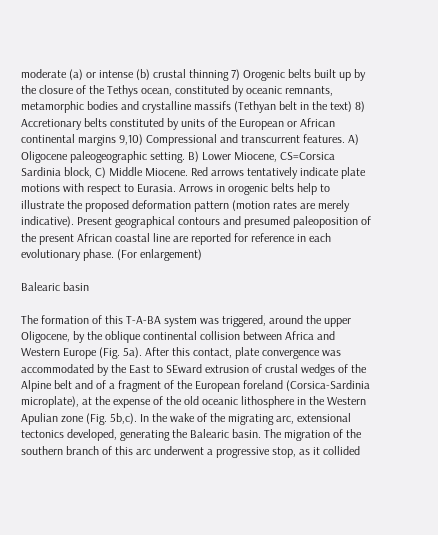moderate (a) or intense (b) crustal thinning 7) Orogenic belts built up by the closure of the Tethys ocean, constituted by oceanic remnants, metamorphic bodies and crystalline massifs (Tethyan belt in the text) 8) Accretionary belts constituted by units of the European or African continental margins 9,10) Compressional and transcurrent features. A) Oligocene paleogeographic setting. B) Lower Miocene, CS=Corsica Sardinia block, C) Middle Miocene. Red arrows tentatively indicate plate motions with respect to Eurasia. Arrows in orogenic belts help to illustrate the proposed deformation pattern (motion rates are merely indicative). Present geographical contours and presumed paleoposition of the present African coastal line are reported for reference in each evolutionary phase. (For enlargement)

Balearic basin

The formation of this T-A-BA system was triggered, around the upper Oligocene, by the oblique continental collision between Africa and Western Europe (Fig. 5a). After this contact, plate convergence was accommodated by the East to SEward extrusion of crustal wedges of the Alpine belt and of a fragment of the European foreland (Corsica-Sardinia microplate), at the expense of the old oceanic lithosphere in the Western Apulian zone (Fig. 5b,c). In the wake of the migrating arc, extensional tectonics developed, generating the Balearic basin. The migration of the southern branch of this arc underwent a progressive stop, as it collided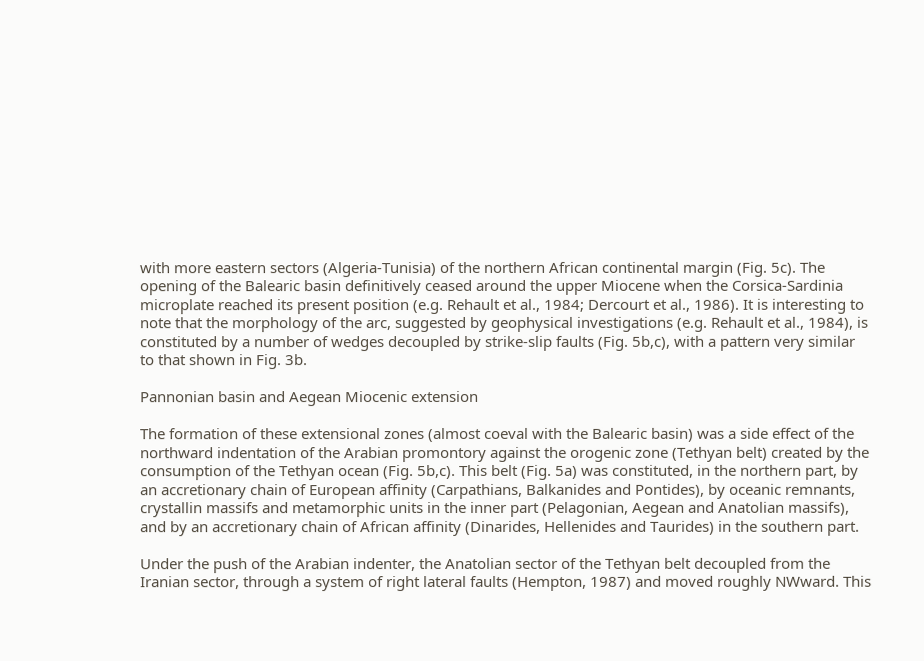with more eastern sectors (Algeria-Tunisia) of the northern African continental margin (Fig. 5c). The opening of the Balearic basin definitively ceased around the upper Miocene when the Corsica-Sardinia microplate reached its present position (e.g. Rehault et al., 1984; Dercourt et al., 1986). It is interesting to note that the morphology of the arc, suggested by geophysical investigations (e.g. Rehault et al., 1984), is constituted by a number of wedges decoupled by strike-slip faults (Fig. 5b,c), with a pattern very similar to that shown in Fig. 3b.

Pannonian basin and Aegean Miocenic extension

The formation of these extensional zones (almost coeval with the Balearic basin) was a side effect of the northward indentation of the Arabian promontory against the orogenic zone (Tethyan belt) created by the consumption of the Tethyan ocean (Fig. 5b,c). This belt (Fig. 5a) was constituted, in the northern part, by an accretionary chain of European affinity (Carpathians, Balkanides and Pontides), by oceanic remnants, crystallin massifs and metamorphic units in the inner part (Pelagonian, Aegean and Anatolian massifs), and by an accretionary chain of African affinity (Dinarides, Hellenides and Taurides) in the southern part.

Under the push of the Arabian indenter, the Anatolian sector of the Tethyan belt decoupled from the Iranian sector, through a system of right lateral faults (Hempton, 1987) and moved roughly NWward. This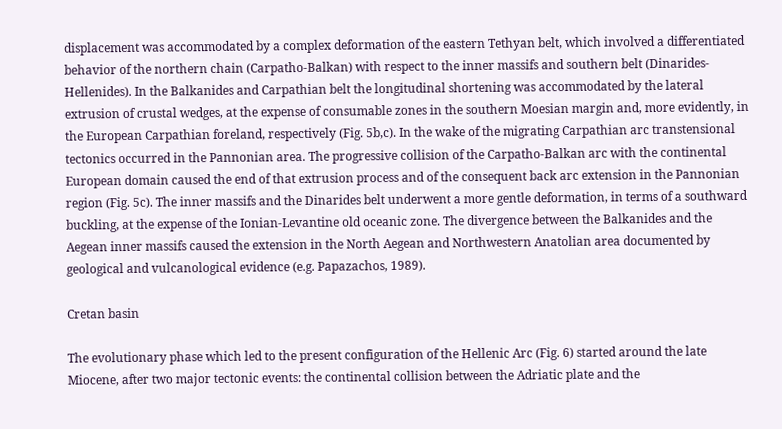displacement was accommodated by a complex deformation of the eastern Tethyan belt, which involved a differentiated behavior of the northern chain (Carpatho-Balkan) with respect to the inner massifs and southern belt (Dinarides-Hellenides). In the Balkanides and Carpathian belt the longitudinal shortening was accommodated by the lateral extrusion of crustal wedges, at the expense of consumable zones in the southern Moesian margin and, more evidently, in the European Carpathian foreland, respectively (Fig. 5b,c). In the wake of the migrating Carpathian arc transtensional tectonics occurred in the Pannonian area. The progressive collision of the Carpatho-Balkan arc with the continental European domain caused the end of that extrusion process and of the consequent back arc extension in the Pannonian region (Fig. 5c). The inner massifs and the Dinarides belt underwent a more gentle deformation, in terms of a southward buckling, at the expense of the Ionian-Levantine old oceanic zone. The divergence between the Balkanides and the Aegean inner massifs caused the extension in the North Aegean and Northwestern Anatolian area documented by geological and vulcanological evidence (e.g. Papazachos, 1989).

Cretan basin

The evolutionary phase which led to the present configuration of the Hellenic Arc (Fig. 6) started around the late Miocene, after two major tectonic events: the continental collision between the Adriatic plate and the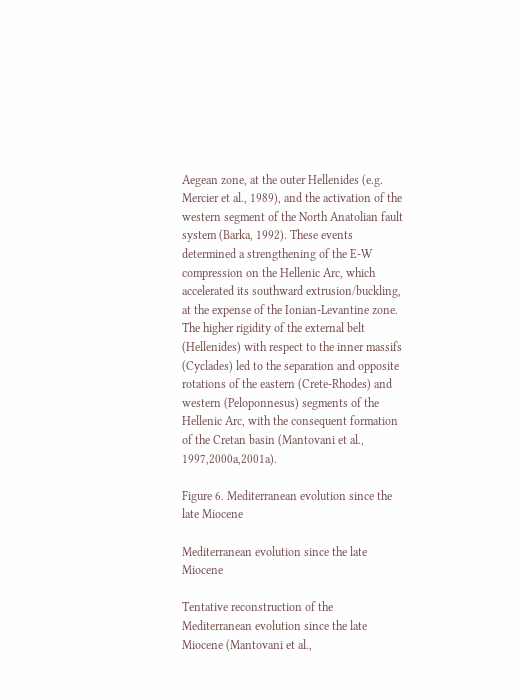Aegean zone, at the outer Hellenides (e.g. Mercier et al., 1989), and the activation of the western segment of the North Anatolian fault system (Barka, 1992). These events determined a strengthening of the E-W compression on the Hellenic Arc, which accelerated its southward extrusion/buckling, at the expense of the Ionian-Levantine zone. The higher rigidity of the external belt (Hellenides) with respect to the inner massifs (Cyclades) led to the separation and opposite rotations of the eastern (Crete-Rhodes) and western (Peloponnesus) segments of the Hellenic Arc, with the consequent formation of the Cretan basin (Mantovani et al., 1997,2000a,2001a).

Figure 6. Mediterranean evolution since the late Miocene

Mediterranean evolution since the late Miocene

Tentative reconstruction of the Mediterranean evolution since the late Miocene (Mantovani et al.,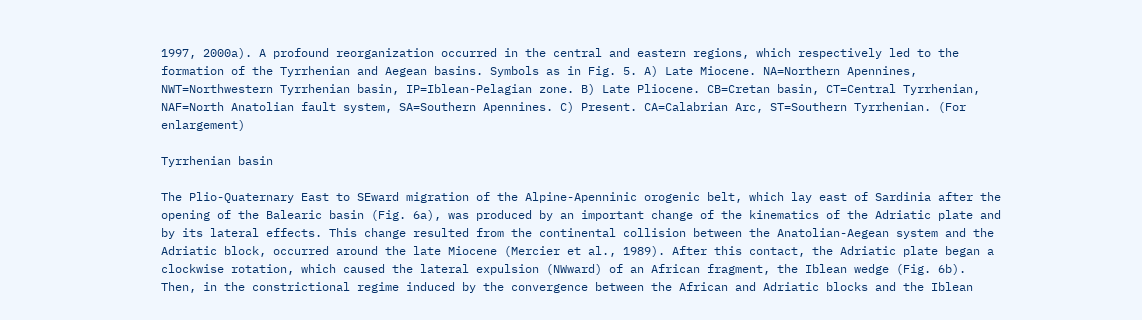1997, 2000a). A profound reorganization occurred in the central and eastern regions, which respectively led to the formation of the Tyrrhenian and Aegean basins. Symbols as in Fig. 5. A) Late Miocene. NA=Northern Apennines, NWT=Northwestern Tyrrhenian basin, IP=Iblean-Pelagian zone. B) Late Pliocene. CB=Cretan basin, CT=Central Tyrrhenian, NAF=North Anatolian fault system, SA=Southern Apennines. C) Present. CA=Calabrian Arc, ST=Southern Tyrrhenian. (For enlargement)

Tyrrhenian basin

The Plio-Quaternary East to SEward migration of the Alpine-Apenninic orogenic belt, which lay east of Sardinia after the opening of the Balearic basin (Fig. 6a), was produced by an important change of the kinematics of the Adriatic plate and by its lateral effects. This change resulted from the continental collision between the Anatolian-Aegean system and the Adriatic block, occurred around the late Miocene (Mercier et al., 1989). After this contact, the Adriatic plate began a clockwise rotation, which caused the lateral expulsion (NWward) of an African fragment, the Iblean wedge (Fig. 6b). Then, in the constrictional regime induced by the convergence between the African and Adriatic blocks and the Iblean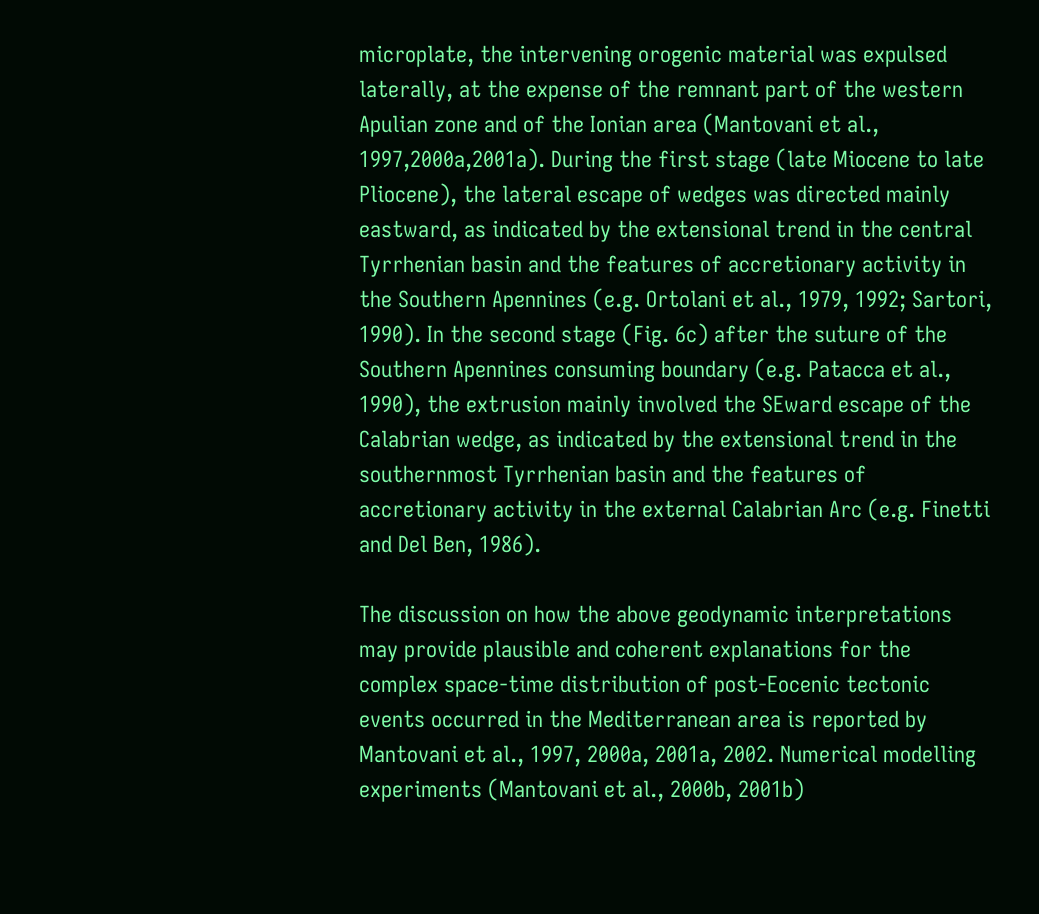microplate, the intervening orogenic material was expulsed laterally, at the expense of the remnant part of the western Apulian zone and of the Ionian area (Mantovani et al., 1997,2000a,2001a). During the first stage (late Miocene to late Pliocene), the lateral escape of wedges was directed mainly eastward, as indicated by the extensional trend in the central Tyrrhenian basin and the features of accretionary activity in the Southern Apennines (e.g. Ortolani et al., 1979, 1992; Sartori, 1990). In the second stage (Fig. 6c) after the suture of the Southern Apennines consuming boundary (e.g. Patacca et al., 1990), the extrusion mainly involved the SEward escape of the Calabrian wedge, as indicated by the extensional trend in the southernmost Tyrrhenian basin and the features of accretionary activity in the external Calabrian Arc (e.g. Finetti and Del Ben, 1986).

The discussion on how the above geodynamic interpretations may provide plausible and coherent explanations for the complex space-time distribution of post-Eocenic tectonic events occurred in the Mediterranean area is reported by Mantovani et al., 1997, 2000a, 2001a, 2002. Numerical modelling experiments (Mantovani et al., 2000b, 2001b)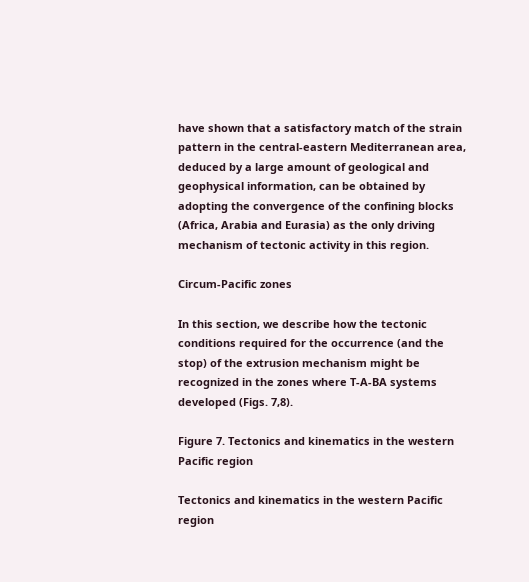have shown that a satisfactory match of the strain pattern in the central-eastern Mediterranean area, deduced by a large amount of geological and geophysical information, can be obtained by adopting the convergence of the confining blocks (Africa, Arabia and Eurasia) as the only driving mechanism of tectonic activity in this region.

Circum-Pacific zones

In this section, we describe how the tectonic conditions required for the occurrence (and the stop) of the extrusion mechanism might be recognized in the zones where T-A-BA systems developed (Figs. 7,8).

Figure 7. Tectonics and kinematics in the western Pacific region

Tectonics and kinematics in the western Pacific region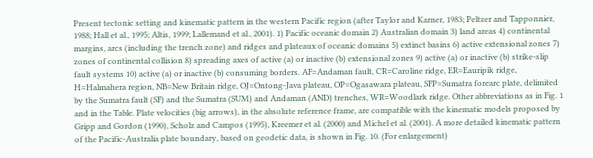Present tectonic setting and kinematic pattern in the western Pacific region (after Taylor and Karner, 1983; Peltzer and Tapponnier, 1988; Hall et al., 1995; Altis, 1999; Lallemand et al., 2001). 1) Pacific oceanic domain 2) Australian domain 3) land areas 4) continental margins, arcs (including the trench zone) and ridges and plateaux of oceanic domains 5) extinct basins 6) active extensional zones 7) zones of continental collision 8) spreading axes of active (a) or inactive (b) extensional zones 9) active (a) or inactive (b) strike-slip fault systems 10) active (a) or inactive (b) consuming borders. AF=Andaman fault, CR=Caroline ridge, ER=Eauripik ridge, H=Halmahera region, NB=New Britain ridge, OJ=Ontong-Java plateau, OP=Ogasawara plateau, SFP=Sumatra forearc plate, delimited by the Sumatra fault (SF) and the Sumatra (SUM) and Andaman (AND) trenches, WR=Woodlark ridge. Other abbreviations as in Fig. 1 and in the Table. Plate velocities (big arrows), in the absolute reference frame, are compatible with the kinematic models proposed by Gripp and Gordon (1990), Scholz and Campos (1995), Kreemer et al. (2000) and Michel et al. (2001). A more detailed kinematic pattern of the Pacific-Australia plate boundary, based on geodetic data, is shown in Fig. 10. (For enlargement)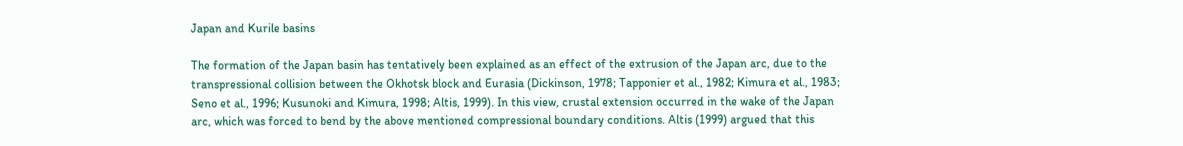Japan and Kurile basins

The formation of the Japan basin has tentatively been explained as an effect of the extrusion of the Japan arc, due to the transpressional collision between the Okhotsk block and Eurasia (Dickinson, 1978; Tapponier et al., 1982; Kimura et al., 1983; Seno et al., 1996; Kusunoki and Kimura, 1998; Altis, 1999). In this view, crustal extension occurred in the wake of the Japan arc, which was forced to bend by the above mentioned compressional boundary conditions. Altis (1999) argued that this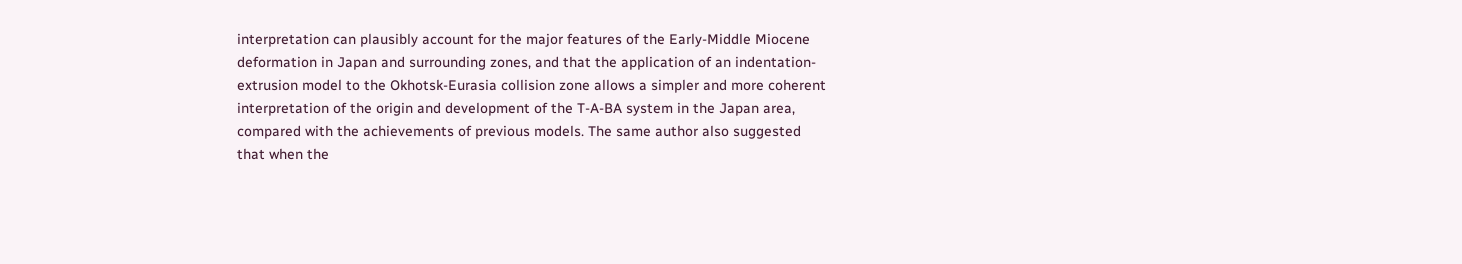interpretation can plausibly account for the major features of the Early-Middle Miocene deformation in Japan and surrounding zones, and that the application of an indentation-extrusion model to the Okhotsk-Eurasia collision zone allows a simpler and more coherent interpretation of the origin and development of the T-A-BA system in the Japan area, compared with the achievements of previous models. The same author also suggested that when the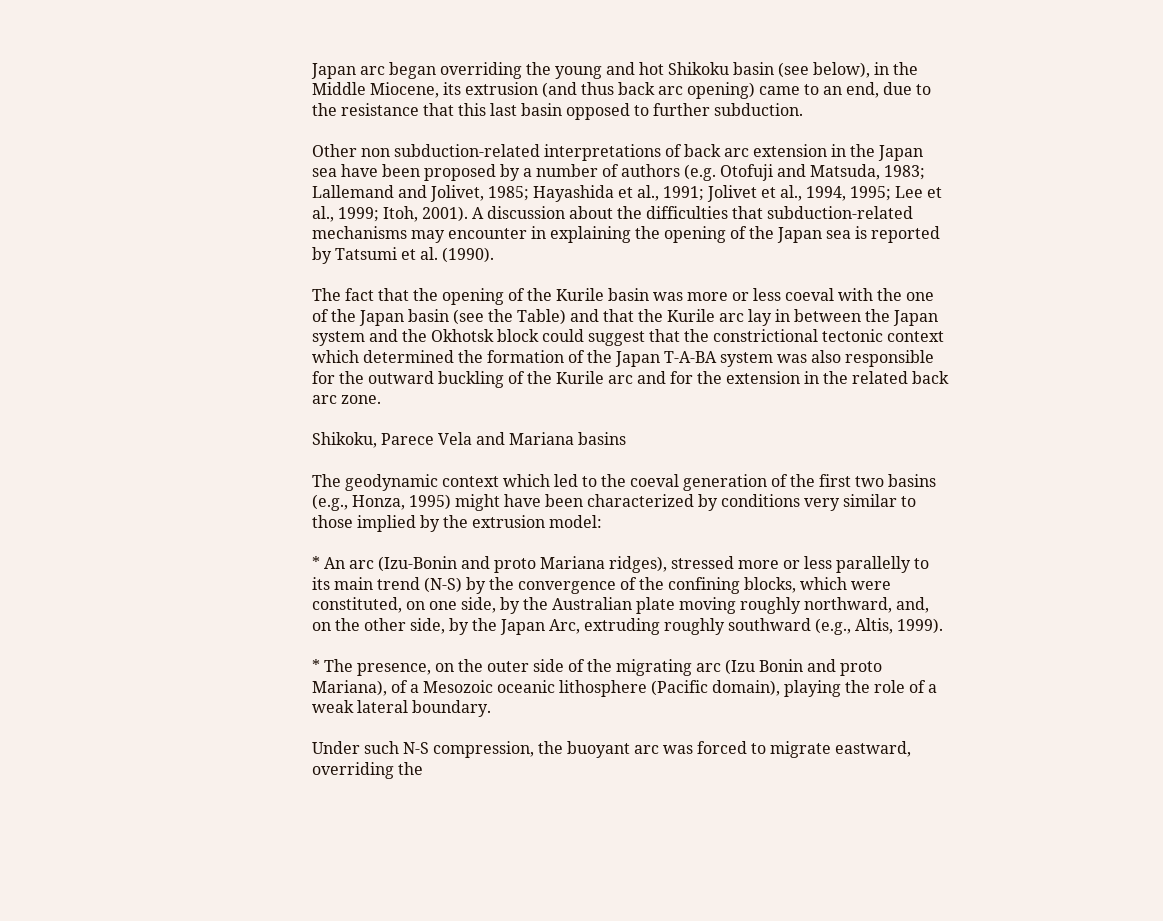Japan arc began overriding the young and hot Shikoku basin (see below), in the Middle Miocene, its extrusion (and thus back arc opening) came to an end, due to the resistance that this last basin opposed to further subduction.

Other non subduction-related interpretations of back arc extension in the Japan sea have been proposed by a number of authors (e.g. Otofuji and Matsuda, 1983; Lallemand and Jolivet, 1985; Hayashida et al., 1991; Jolivet et al., 1994, 1995; Lee et al., 1999; Itoh, 2001). A discussion about the difficulties that subduction-related mechanisms may encounter in explaining the opening of the Japan sea is reported by Tatsumi et al. (1990).

The fact that the opening of the Kurile basin was more or less coeval with the one of the Japan basin (see the Table) and that the Kurile arc lay in between the Japan system and the Okhotsk block could suggest that the constrictional tectonic context which determined the formation of the Japan T-A-BA system was also responsible for the outward buckling of the Kurile arc and for the extension in the related back arc zone.

Shikoku, Parece Vela and Mariana basins

The geodynamic context which led to the coeval generation of the first two basins (e.g., Honza, 1995) might have been characterized by conditions very similar to those implied by the extrusion model:

* An arc (Izu-Bonin and proto Mariana ridges), stressed more or less parallelly to its main trend (N-S) by the convergence of the confining blocks, which were constituted, on one side, by the Australian plate moving roughly northward, and, on the other side, by the Japan Arc, extruding roughly southward (e.g., Altis, 1999).

* The presence, on the outer side of the migrating arc (Izu Bonin and proto Mariana), of a Mesozoic oceanic lithosphere (Pacific domain), playing the role of a weak lateral boundary.

Under such N-S compression, the buoyant arc was forced to migrate eastward, overriding the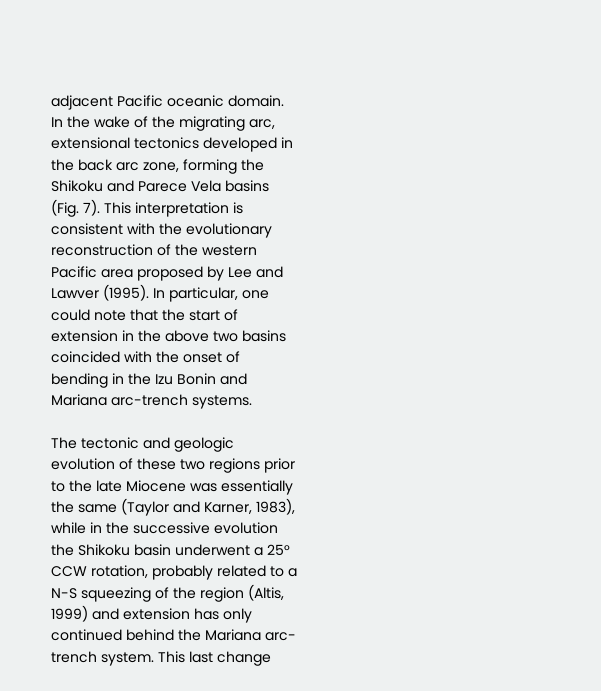adjacent Pacific oceanic domain. In the wake of the migrating arc, extensional tectonics developed in the back arc zone, forming the Shikoku and Parece Vela basins (Fig. 7). This interpretation is consistent with the evolutionary reconstruction of the western Pacific area proposed by Lee and Lawver (1995). In particular, one could note that the start of extension in the above two basins coincided with the onset of bending in the Izu Bonin and Mariana arc-trench systems.

The tectonic and geologic evolution of these two regions prior to the late Miocene was essentially the same (Taylor and Karner, 1983), while in the successive evolution the Shikoku basin underwent a 25° CCW rotation, probably related to a N-S squeezing of the region (Altis, 1999) and extension has only continued behind the Mariana arc-trench system. This last change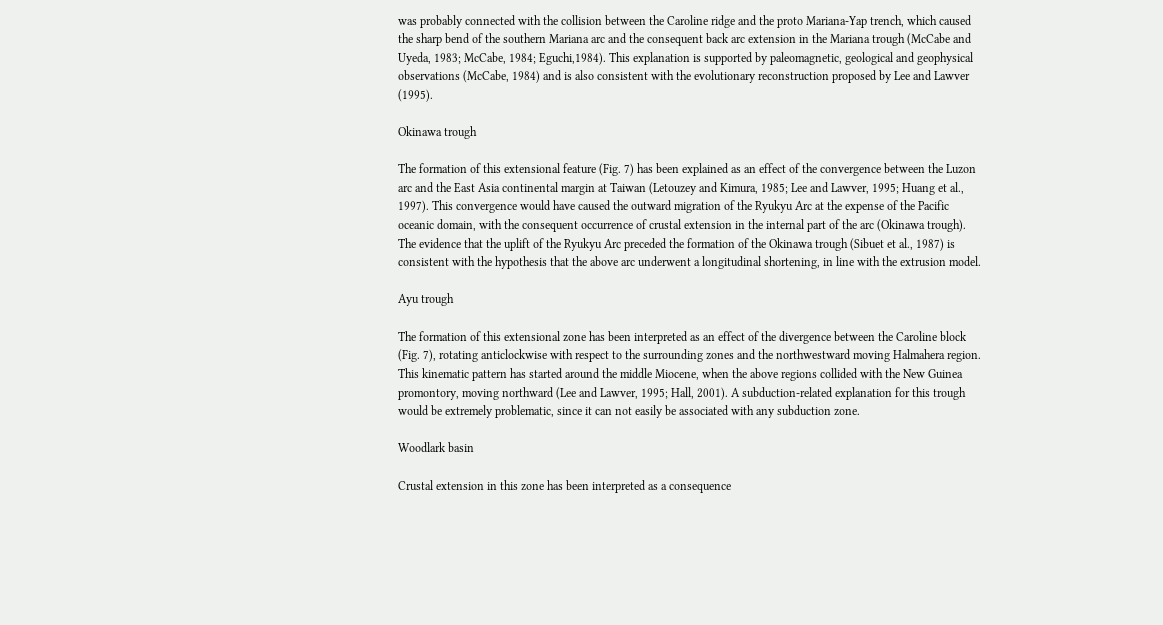was probably connected with the collision between the Caroline ridge and the proto Mariana-Yap trench, which caused the sharp bend of the southern Mariana arc and the consequent back arc extension in the Mariana trough (McCabe and Uyeda, 1983; McCabe, 1984; Eguchi,1984). This explanation is supported by paleomagnetic, geological and geophysical observations (McCabe, 1984) and is also consistent with the evolutionary reconstruction proposed by Lee and Lawver (1995).

Okinawa trough

The formation of this extensional feature (Fig. 7) has been explained as an effect of the convergence between the Luzon arc and the East Asia continental margin at Taiwan (Letouzey and Kimura, 1985; Lee and Lawver, 1995; Huang et al., 1997). This convergence would have caused the outward migration of the Ryukyu Arc at the expense of the Pacific oceanic domain, with the consequent occurrence of crustal extension in the internal part of the arc (Okinawa trough). The evidence that the uplift of the Ryukyu Arc preceded the formation of the Okinawa trough (Sibuet et al., 1987) is consistent with the hypothesis that the above arc underwent a longitudinal shortening, in line with the extrusion model.

Ayu trough

The formation of this extensional zone has been interpreted as an effect of the divergence between the Caroline block (Fig. 7), rotating anticlockwise with respect to the surrounding zones and the northwestward moving Halmahera region. This kinematic pattern has started around the middle Miocene, when the above regions collided with the New Guinea promontory, moving northward (Lee and Lawver, 1995; Hall, 2001). A subduction-related explanation for this trough would be extremely problematic, since it can not easily be associated with any subduction zone.

Woodlark basin

Crustal extension in this zone has been interpreted as a consequence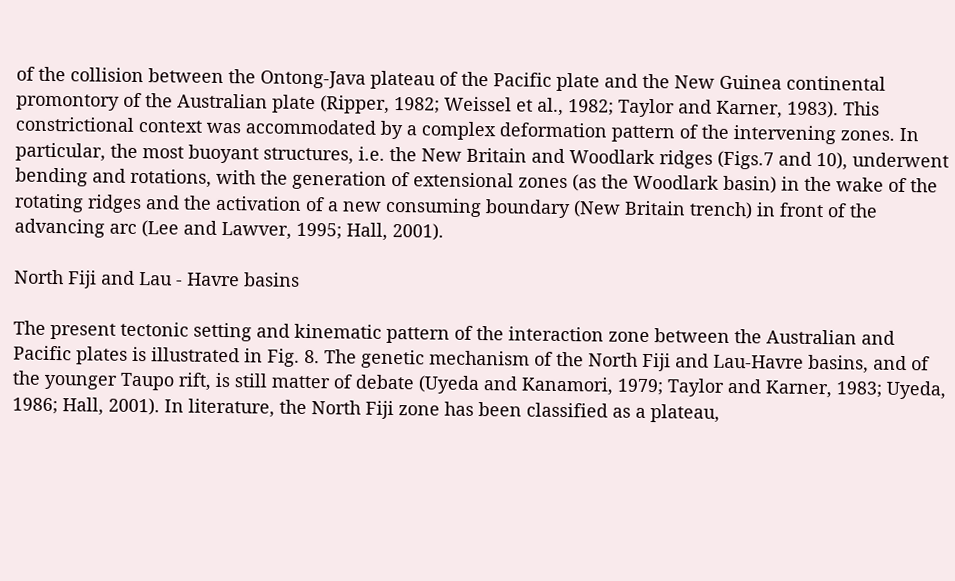of the collision between the Ontong-Java plateau of the Pacific plate and the New Guinea continental promontory of the Australian plate (Ripper, 1982; Weissel et al., 1982; Taylor and Karner, 1983). This constrictional context was accommodated by a complex deformation pattern of the intervening zones. In particular, the most buoyant structures, i.e. the New Britain and Woodlark ridges (Figs.7 and 10), underwent bending and rotations, with the generation of extensional zones (as the Woodlark basin) in the wake of the rotating ridges and the activation of a new consuming boundary (New Britain trench) in front of the advancing arc (Lee and Lawver, 1995; Hall, 2001).

North Fiji and Lau - Havre basins

The present tectonic setting and kinematic pattern of the interaction zone between the Australian and Pacific plates is illustrated in Fig. 8. The genetic mechanism of the North Fiji and Lau-Havre basins, and of the younger Taupo rift, is still matter of debate (Uyeda and Kanamori, 1979; Taylor and Karner, 1983; Uyeda, 1986; Hall, 2001). In literature, the North Fiji zone has been classified as a plateau,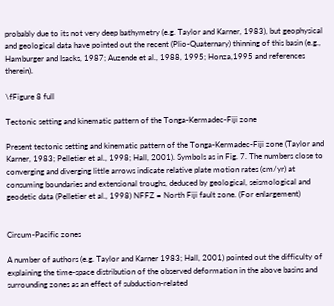probably due to its not very deep bathymetry (e.g. Taylor and Karner, 1983), but geophysical and geological data have pointed out the recent (Plio-Quaternary) thinning of this basin (e.g., Hamburger and Isacks, 1987; Auzende et al., 1988, 1995; Honza,1995 and references therein).

\fFigure 8 full

Tectonic setting and kinematic pattern of the Tonga-Kermadec-Fiji zone

Present tectonic setting and kinematic pattern of the Tonga-Kermadec-Fiji zone (Taylor and Karner, 1983; Pelletier et al., 1998; Hall, 2001). Symbols as in Fig. 7. The numbers close to converging and diverging little arrows indicate relative plate motion rates (cm/yr) at consuming boundaries and extensional troughs, deduced by geological, seismological and geodetic data (Pelletier et al., 1998) NFFZ = North Fiji fault zone. (For enlargement)


Circum-Pacific zones

A number of authors (e.g. Taylor and Karner 1983; Hall, 2001) pointed out the difficulty of explaining the time-space distribution of the observed deformation in the above basins and surrounding zones as an effect of subduction-related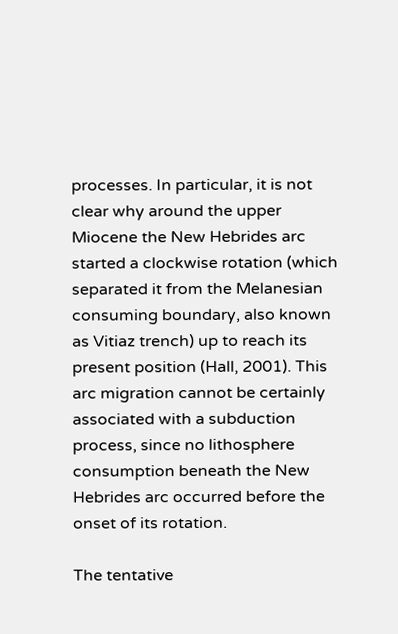processes. In particular, it is not clear why around the upper Miocene the New Hebrides arc started a clockwise rotation (which separated it from the Melanesian consuming boundary, also known as Vitiaz trench) up to reach its present position (Hall, 2001). This arc migration cannot be certainly associated with a subduction process, since no lithosphere consumption beneath the New Hebrides arc occurred before the onset of its rotation.

The tentative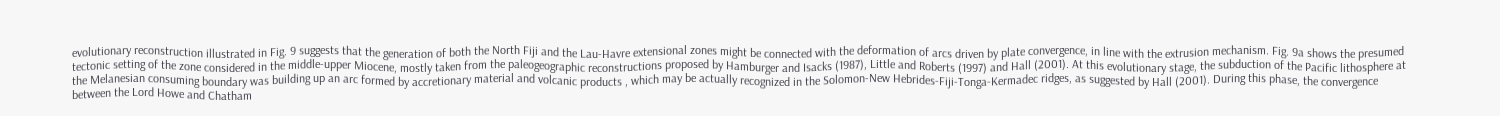evolutionary reconstruction illustrated in Fig. 9 suggests that the generation of both the North Fiji and the Lau-Havre extensional zones might be connected with the deformation of arcs driven by plate convergence, in line with the extrusion mechanism. Fig. 9a shows the presumed tectonic setting of the zone considered in the middle-upper Miocene, mostly taken from the paleogeographic reconstructions proposed by Hamburger and Isacks (1987), Little and Roberts (1997) and Hall (2001). At this evolutionary stage, the subduction of the Pacific lithosphere at the Melanesian consuming boundary was building up an arc formed by accretionary material and volcanic products , which may be actually recognized in the Solomon-New Hebrides-Fiji-Tonga-Kermadec ridges, as suggested by Hall (2001). During this phase, the convergence between the Lord Howe and Chatham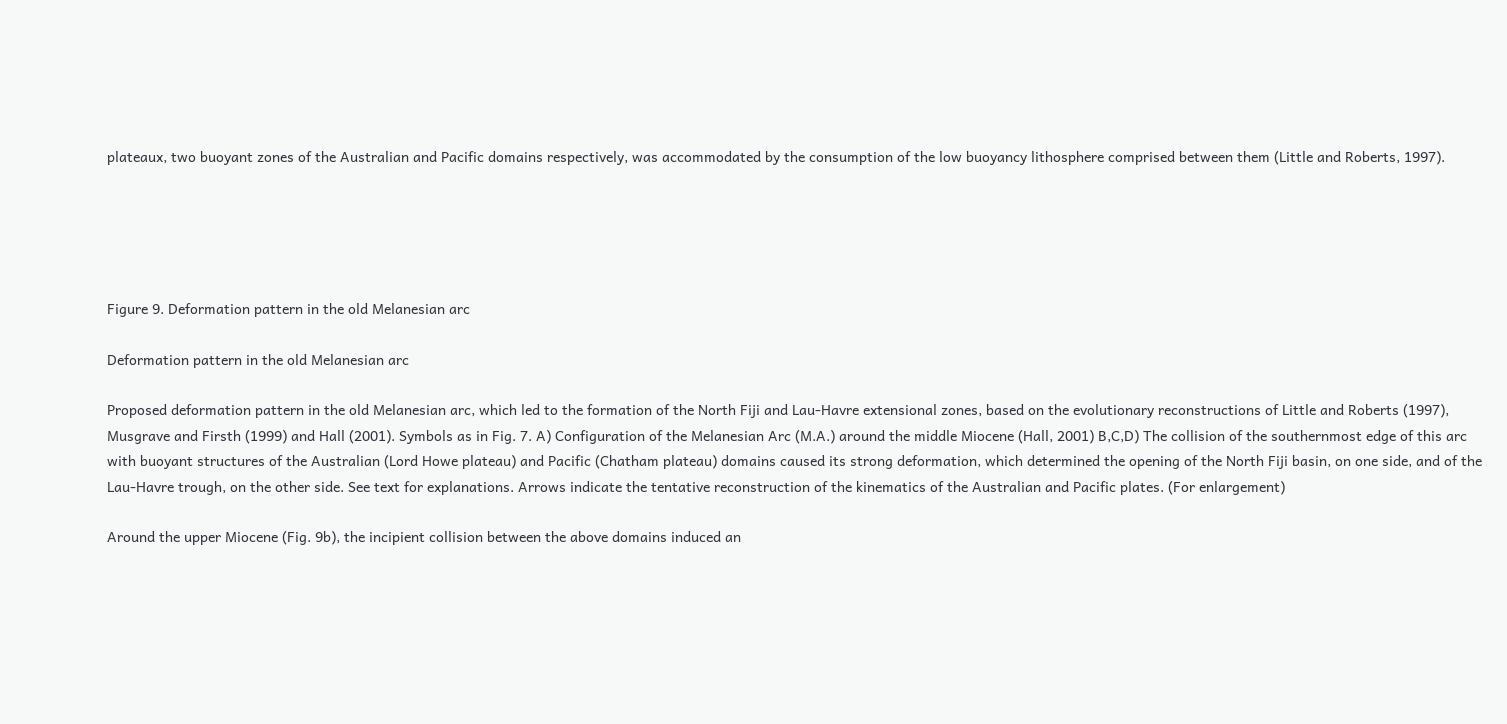plateaux, two buoyant zones of the Australian and Pacific domains respectively, was accommodated by the consumption of the low buoyancy lithosphere comprised between them (Little and Roberts, 1997).





Figure 9. Deformation pattern in the old Melanesian arc

Deformation pattern in the old Melanesian arc

Proposed deformation pattern in the old Melanesian arc, which led to the formation of the North Fiji and Lau-Havre extensional zones, based on the evolutionary reconstructions of Little and Roberts (1997), Musgrave and Firsth (1999) and Hall (2001). Symbols as in Fig. 7. A) Configuration of the Melanesian Arc (M.A.) around the middle Miocene (Hall, 2001) B,C,D) The collision of the southernmost edge of this arc with buoyant structures of the Australian (Lord Howe plateau) and Pacific (Chatham plateau) domains caused its strong deformation, which determined the opening of the North Fiji basin, on one side, and of the Lau-Havre trough, on the other side. See text for explanations. Arrows indicate the tentative reconstruction of the kinematics of the Australian and Pacific plates. (For enlargement)

Around the upper Miocene (Fig. 9b), the incipient collision between the above domains induced an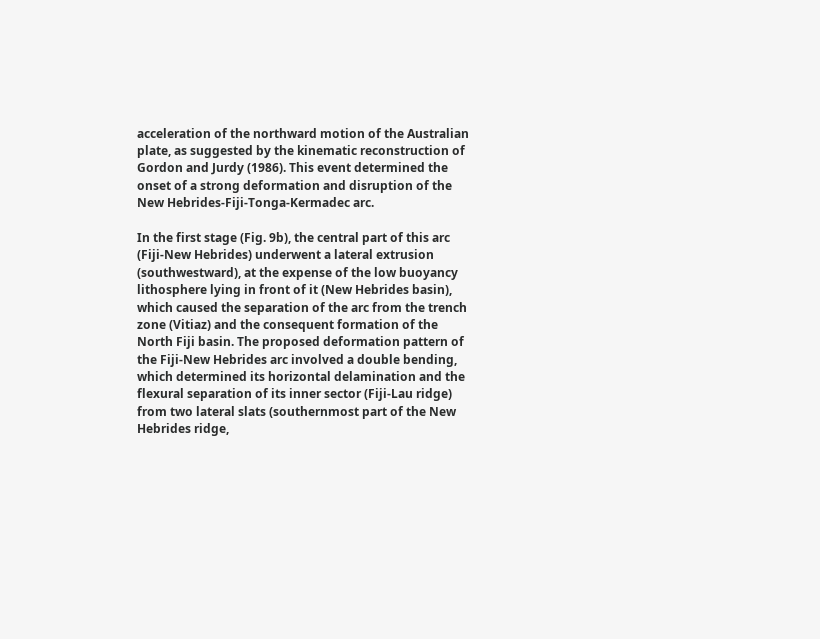acceleration of the northward motion of the Australian plate, as suggested by the kinematic reconstruction of Gordon and Jurdy (1986). This event determined the onset of a strong deformation and disruption of the New Hebrides-Fiji-Tonga-Kermadec arc.

In the first stage (Fig. 9b), the central part of this arc (Fiji-New Hebrides) underwent a lateral extrusion (southwestward), at the expense of the low buoyancy lithosphere lying in front of it (New Hebrides basin), which caused the separation of the arc from the trench zone (Vitiaz) and the consequent formation of the North Fiji basin. The proposed deformation pattern of the Fiji-New Hebrides arc involved a double bending, which determined its horizontal delamination and the flexural separation of its inner sector (Fiji-Lau ridge) from two lateral slats (southernmost part of the New Hebrides ridge,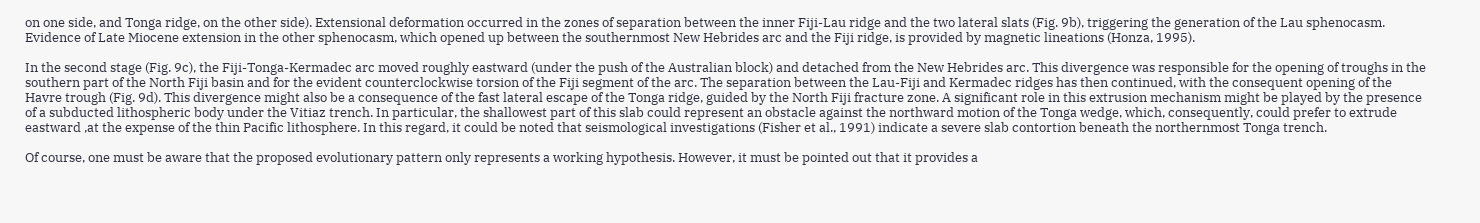on one side, and Tonga ridge, on the other side). Extensional deformation occurred in the zones of separation between the inner Fiji-Lau ridge and the two lateral slats (Fig. 9b), triggering the generation of the Lau sphenocasm. Evidence of Late Miocene extension in the other sphenocasm, which opened up between the southernmost New Hebrides arc and the Fiji ridge, is provided by magnetic lineations (Honza, 1995).

In the second stage (Fig. 9c), the Fiji-Tonga-Kermadec arc moved roughly eastward (under the push of the Australian block) and detached from the New Hebrides arc. This divergence was responsible for the opening of troughs in the southern part of the North Fiji basin and for the evident counterclockwise torsion of the Fiji segment of the arc. The separation between the Lau-Fiji and Kermadec ridges has then continued, with the consequent opening of the Havre trough (Fig. 9d). This divergence might also be a consequence of the fast lateral escape of the Tonga ridge, guided by the North Fiji fracture zone. A significant role in this extrusion mechanism might be played by the presence of a subducted lithospheric body under the Vitiaz trench. In particular, the shallowest part of this slab could represent an obstacle against the northward motion of the Tonga wedge, which, consequently, could prefer to extrude eastward ,at the expense of the thin Pacific lithosphere. In this regard, it could be noted that seismological investigations (Fisher et al., 1991) indicate a severe slab contortion beneath the northernmost Tonga trench.

Of course, one must be aware that the proposed evolutionary pattern only represents a working hypothesis. However, it must be pointed out that it provides a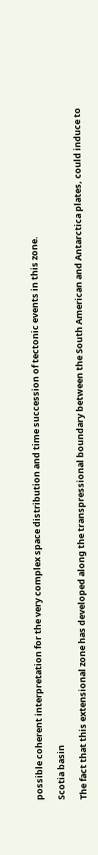possible coherent interpretation for the very complex space distribution and time succession of tectonic events in this zone.

Scotia basin

The fact that this extensional zone has developed along the transpressional boundary between the South American and Antarctica plates, could induce to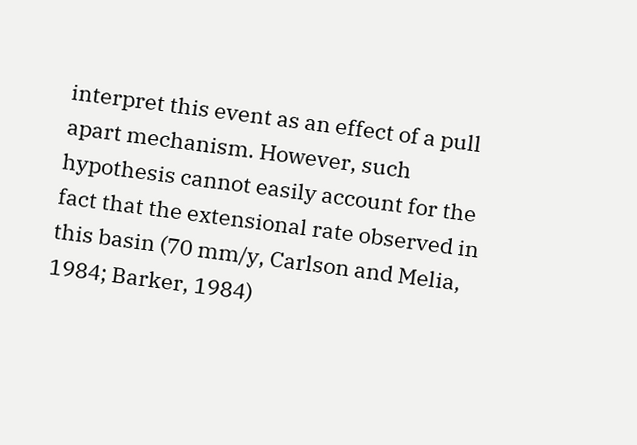interpret this event as an effect of a pull apart mechanism. However, such hypothesis cannot easily account for the fact that the extensional rate observed in this basin (70 mm/y, Carlson and Melia, 1984; Barker, 1984)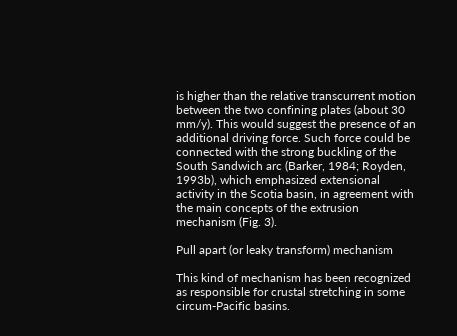is higher than the relative transcurrent motion between the two confining plates (about 30 mm/y). This would suggest the presence of an additional driving force. Such force could be connected with the strong buckling of the South Sandwich arc (Barker, 1984; Royden, 1993b), which emphasized extensional activity in the Scotia basin, in agreement with the main concepts of the extrusion mechanism (Fig. 3).

Pull apart (or leaky transform) mechanism

This kind of mechanism has been recognized as responsible for crustal stretching in some circum-Pacific basins.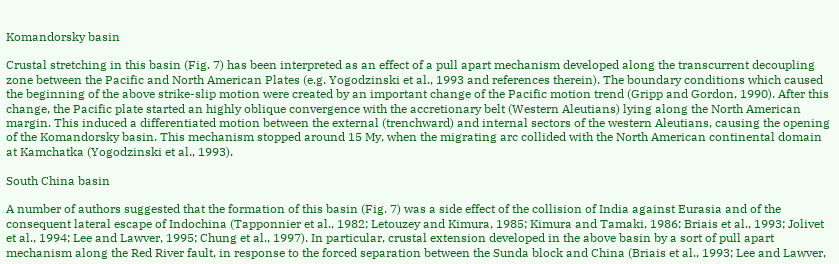Komandorsky basin

Crustal stretching in this basin (Fig. 7) has been interpreted as an effect of a pull apart mechanism developed along the transcurrent decoupling zone between the Pacific and North American Plates (e.g. Yogodzinski et al., 1993 and references therein). The boundary conditions which caused the beginning of the above strike-slip motion were created by an important change of the Pacific motion trend (Gripp and Gordon, 1990). After this change, the Pacific plate started an highly oblique convergence with the accretionary belt (Western Aleutians) lying along the North American margin. This induced a differentiated motion between the external (trenchward) and internal sectors of the western Aleutians, causing the opening of the Komandorsky basin. This mechanism stopped around 15 My, when the migrating arc collided with the North American continental domain at Kamchatka (Yogodzinski et al., 1993).

South China basin

A number of authors suggested that the formation of this basin (Fig. 7) was a side effect of the collision of India against Eurasia and of the consequent lateral escape of Indochina (Tapponnier et al., 1982; Letouzey and Kimura, 1985; Kimura and Tamaki, 1986; Briais et al., 1993; Jolivet et al., 1994; Lee and Lawver, 1995; Chung et al., 1997). In particular, crustal extension developed in the above basin by a sort of pull apart mechanism along the Red River fault, in response to the forced separation between the Sunda block and China (Briais et al., 1993; Lee and Lawver,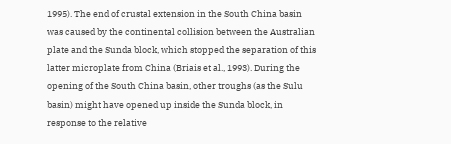1995). The end of crustal extension in the South China basin was caused by the continental collision between the Australian plate and the Sunda block, which stopped the separation of this latter microplate from China (Briais et al., 1993). During the opening of the South China basin, other troughs (as the Sulu basin) might have opened up inside the Sunda block, in response to the relative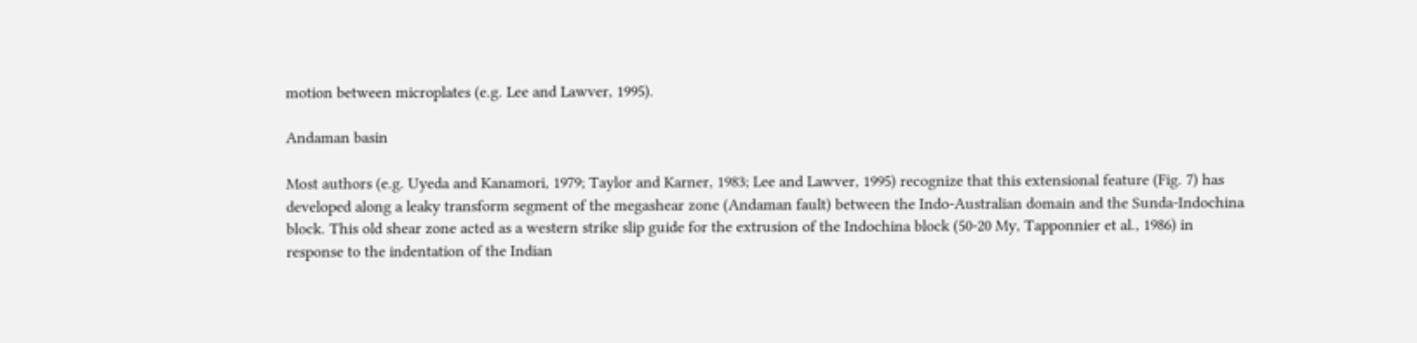motion between microplates (e.g. Lee and Lawver, 1995).

Andaman basin

Most authors (e.g. Uyeda and Kanamori, 1979; Taylor and Karner, 1983; Lee and Lawver, 1995) recognize that this extensional feature (Fig. 7) has developed along a leaky transform segment of the megashear zone (Andaman fault) between the Indo-Australian domain and the Sunda-Indochina block. This old shear zone acted as a western strike slip guide for the extrusion of the Indochina block (50-20 My, Tapponnier et al., 1986) in response to the indentation of the Indian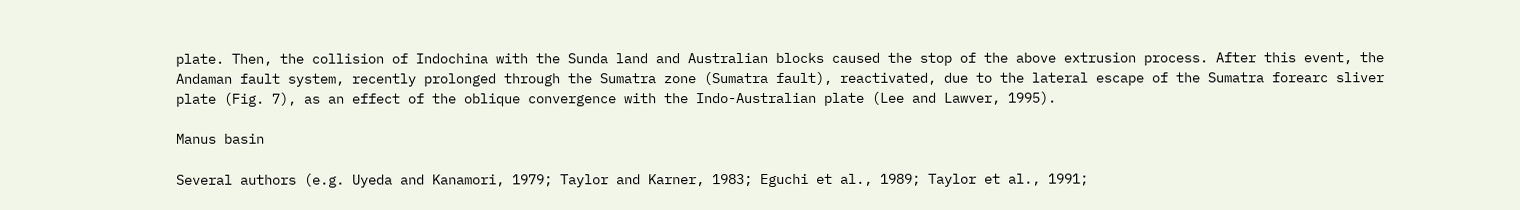plate. Then, the collision of Indochina with the Sunda land and Australian blocks caused the stop of the above extrusion process. After this event, the Andaman fault system, recently prolonged through the Sumatra zone (Sumatra fault), reactivated, due to the lateral escape of the Sumatra forearc sliver plate (Fig. 7), as an effect of the oblique convergence with the Indo-Australian plate (Lee and Lawver, 1995).

Manus basin

Several authors (e.g. Uyeda and Kanamori, 1979; Taylor and Karner, 1983; Eguchi et al., 1989; Taylor et al., 1991;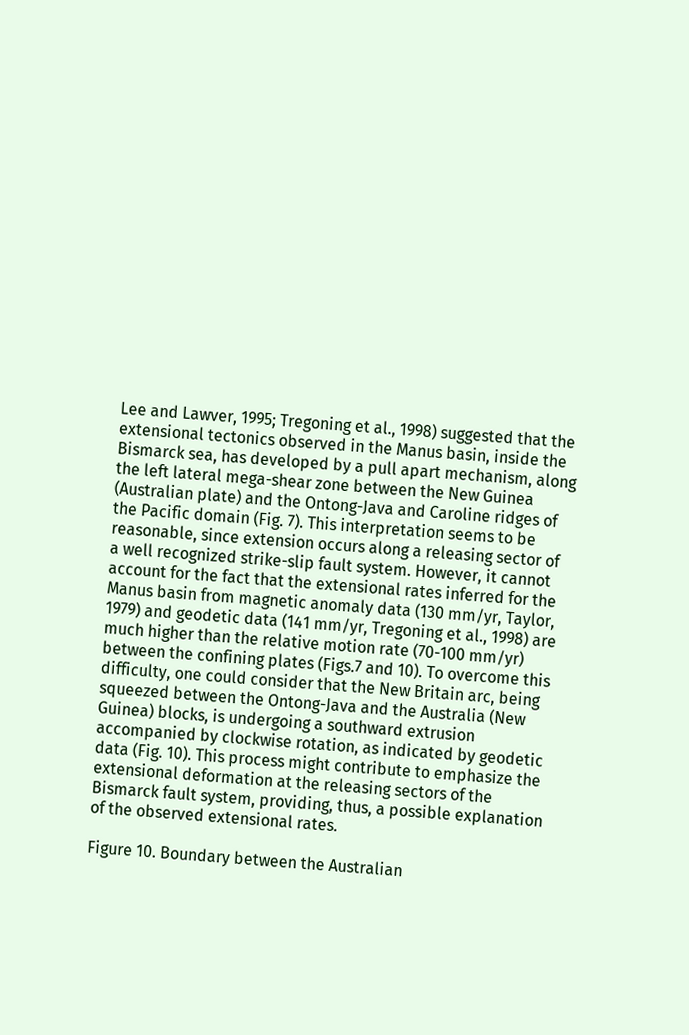Lee and Lawver, 1995; Tregoning et al., 1998) suggested that the extensional tectonics observed in the Manus basin, inside the Bismarck sea, has developed by a pull apart mechanism, along the left lateral mega-shear zone between the New Guinea (Australian plate) and the Ontong-Java and Caroline ridges of the Pacific domain (Fig. 7). This interpretation seems to be reasonable, since extension occurs along a releasing sector of a well recognized strike-slip fault system. However, it cannot account for the fact that the extensional rates inferred for the Manus basin from magnetic anomaly data (130 mm/yr, Taylor, 1979) and geodetic data (141 mm/yr, Tregoning et al., 1998) are much higher than the relative motion rate (70-100 mm/yr) between the confining plates (Figs.7 and 10). To overcome this difficulty, one could consider that the New Britain arc, being squeezed between the Ontong-Java and the Australia (New Guinea) blocks, is undergoing a southward extrusion accompanied by clockwise rotation, as indicated by geodetic data (Fig. 10). This process might contribute to emphasize the extensional deformation at the releasing sectors of the Bismarck fault system, providing, thus, a possible explanation of the observed extensional rates.

Figure 10. Boundary between the Australian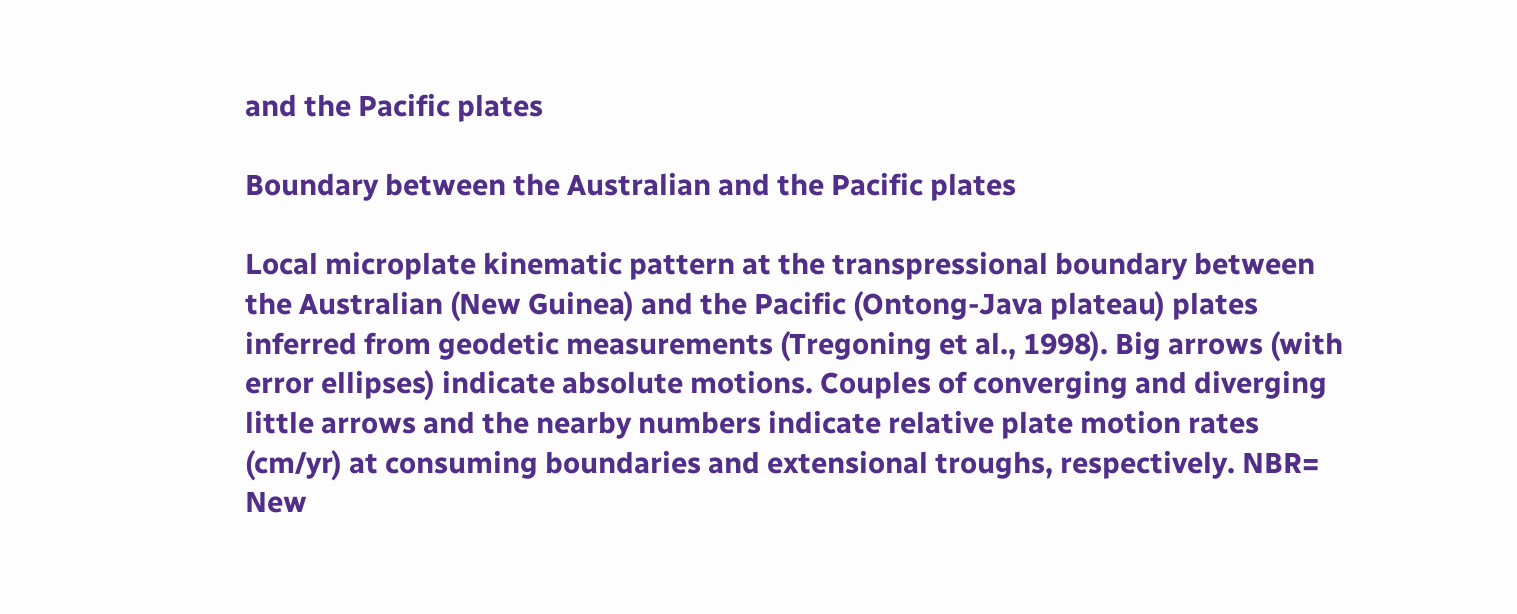and the Pacific plates

Boundary between the Australian and the Pacific plates

Local microplate kinematic pattern at the transpressional boundary between the Australian (New Guinea) and the Pacific (Ontong-Java plateau) plates inferred from geodetic measurements (Tregoning et al., 1998). Big arrows (with error ellipses) indicate absolute motions. Couples of converging and diverging little arrows and the nearby numbers indicate relative plate motion rates (cm/yr) at consuming boundaries and extensional troughs, respectively. NBR= New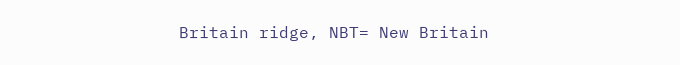Britain ridge, NBT= New Britain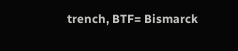trench, BTF= Bismarck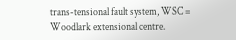trans-tensional fault system, WSC = Woodlark extensional centre.